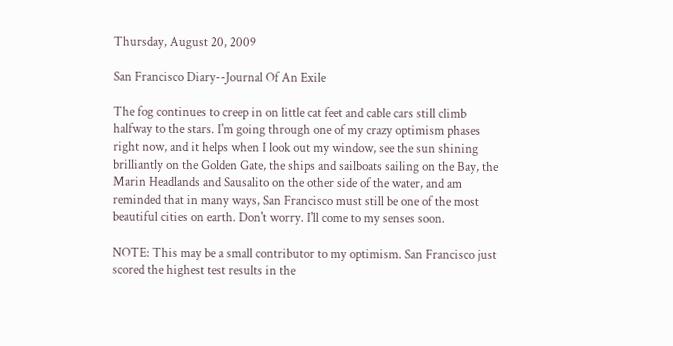Thursday, August 20, 2009

San Francisco Diary--Journal Of An Exile

The fog continues to creep in on little cat feet and cable cars still climb halfway to the stars. I'm going through one of my crazy optimism phases right now, and it helps when I look out my window, see the sun shining brilliantly on the Golden Gate, the ships and sailboats sailing on the Bay, the Marin Headlands and Sausalito on the other side of the water, and am reminded that in many ways, San Francisco must still be one of the most beautiful cities on earth. Don't worry. I'll come to my senses soon.

NOTE: This may be a small contributor to my optimism. San Francisco just scored the highest test results in the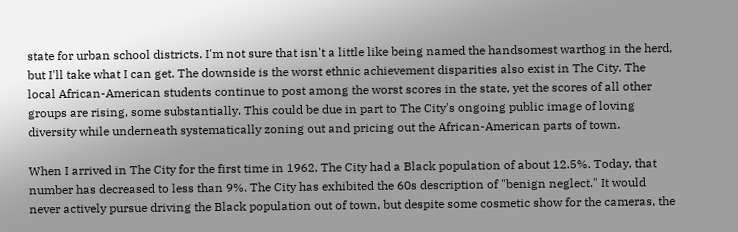state for urban school districts. I'm not sure that isn't a little like being named the handsomest warthog in the herd, but I'll take what I can get. The downside is the worst ethnic achievement disparities also exist in The City. The local African-American students continue to post among the worst scores in the state, yet the scores of all other groups are rising, some substantially. This could be due in part to The City's ongoing public image of loving diversity while underneath systematically zoning out and pricing out the African-American parts of town.

When I arrived in The City for the first time in 1962, The City had a Black population of about 12.5%. Today, that number has decreased to less than 9%. The City has exhibited the 60s description of "benign neglect." It would never actively pursue driving the Black population out of town, but despite some cosmetic show for the cameras, the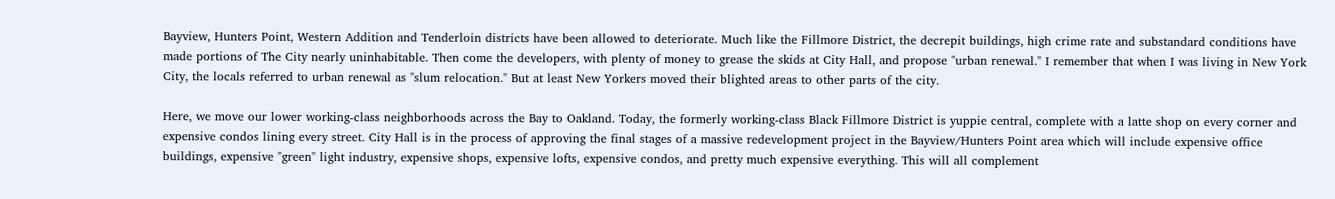Bayview, Hunters Point, Western Addition and Tenderloin districts have been allowed to deteriorate. Much like the Fillmore District, the decrepit buildings, high crime rate and substandard conditions have made portions of The City nearly uninhabitable. Then come the developers, with plenty of money to grease the skids at City Hall, and propose "urban renewal." I remember that when I was living in New York City, the locals referred to urban renewal as "slum relocation." But at least New Yorkers moved their blighted areas to other parts of the city.

Here, we move our lower working-class neighborhoods across the Bay to Oakland. Today, the formerly working-class Black Fillmore District is yuppie central, complete with a latte shop on every corner and expensive condos lining every street. City Hall is in the process of approving the final stages of a massive redevelopment project in the Bayview/Hunters Point area which will include expensive office buildings, expensive "green" light industry, expensive shops, expensive lofts, expensive condos, and pretty much expensive everything. This will all complement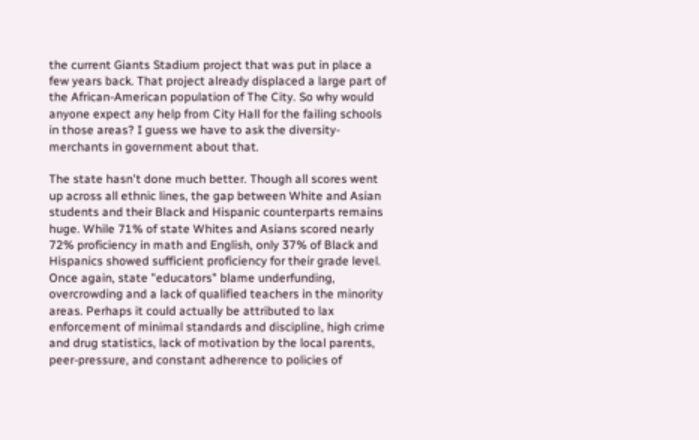the current Giants Stadium project that was put in place a few years back. That project already displaced a large part of the African-American population of The City. So why would anyone expect any help from City Hall for the failing schools in those areas? I guess we have to ask the diversity-merchants in government about that.

The state hasn't done much better. Though all scores went up across all ethnic lines, the gap between White and Asian students and their Black and Hispanic counterparts remains huge. While 71% of state Whites and Asians scored nearly 72% proficiency in math and English, only 37% of Black and Hispanics showed sufficient proficiency for their grade level. Once again, state "educators" blame underfunding, overcrowding and a lack of qualified teachers in the minority areas. Perhaps it could actually be attributed to lax enforcement of minimal standards and discipline, high crime and drug statistics, lack of motivation by the local parents, peer-pressure, and constant adherence to policies of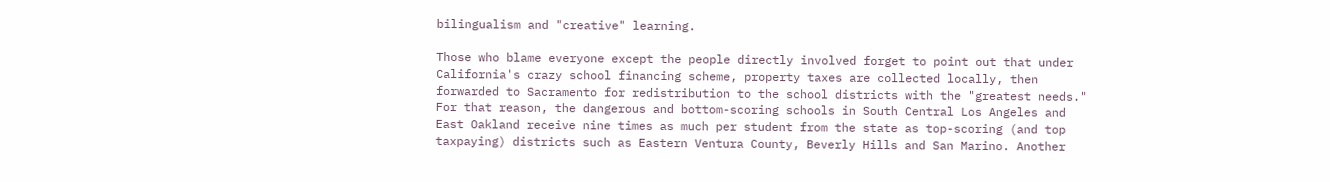bilingualism and "creative" learning.

Those who blame everyone except the people directly involved forget to point out that under California's crazy school financing scheme, property taxes are collected locally, then forwarded to Sacramento for redistribution to the school districts with the "greatest needs." For that reason, the dangerous and bottom-scoring schools in South Central Los Angeles and East Oakland receive nine times as much per student from the state as top-scoring (and top taxpaying) districts such as Eastern Ventura County, Beverly Hills and San Marino. Another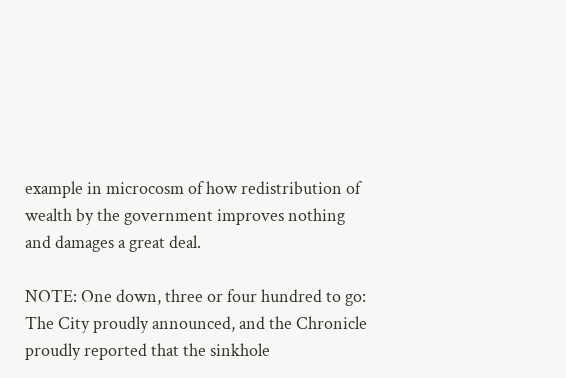example in microcosm of how redistribution of wealth by the government improves nothing and damages a great deal.

NOTE: One down, three or four hundred to go: The City proudly announced, and the Chronicle proudly reported that the sinkhole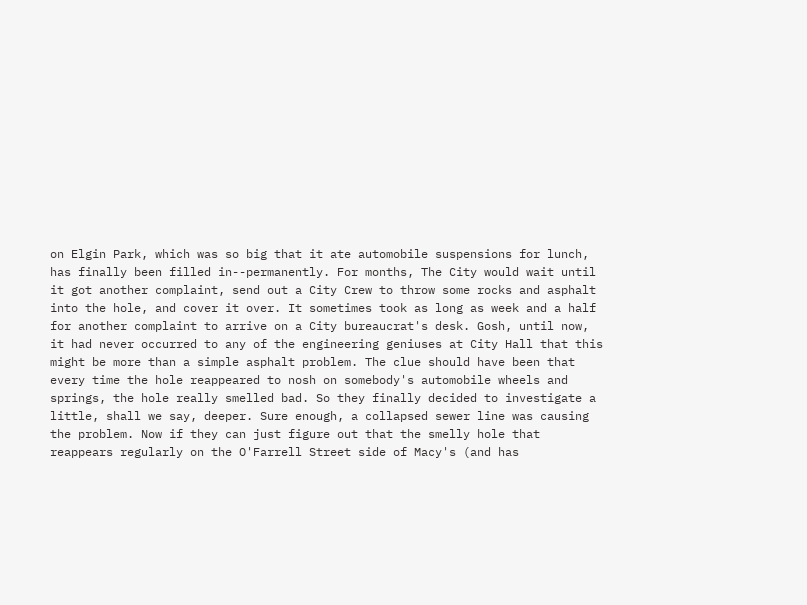on Elgin Park, which was so big that it ate automobile suspensions for lunch, has finally been filled in--permanently. For months, The City would wait until it got another complaint, send out a City Crew to throw some rocks and asphalt into the hole, and cover it over. It sometimes took as long as week and a half for another complaint to arrive on a City bureaucrat's desk. Gosh, until now, it had never occurred to any of the engineering geniuses at City Hall that this might be more than a simple asphalt problem. The clue should have been that every time the hole reappeared to nosh on somebody's automobile wheels and springs, the hole really smelled bad. So they finally decided to investigate a little, shall we say, deeper. Sure enough, a collapsed sewer line was causing the problem. Now if they can just figure out that the smelly hole that reappears regularly on the O'Farrell Street side of Macy's (and has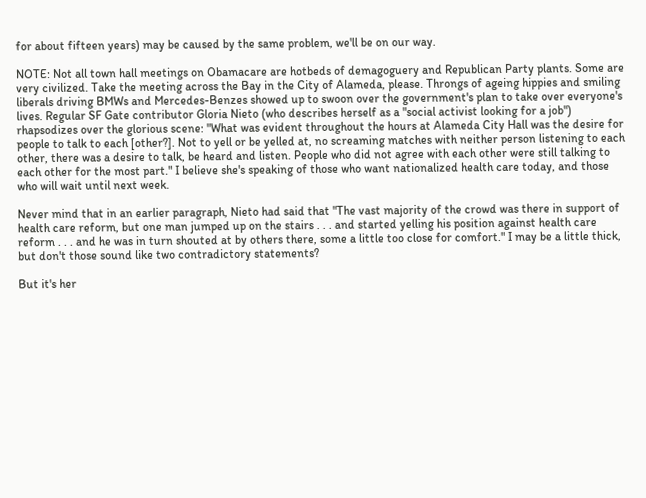for about fifteen years) may be caused by the same problem, we'll be on our way.

NOTE: Not all town hall meetings on Obamacare are hotbeds of demagoguery and Republican Party plants. Some are very civilized. Take the meeting across the Bay in the City of Alameda, please. Throngs of ageing hippies and smiling liberals driving BMWs and Mercedes-Benzes showed up to swoon over the government's plan to take over everyone's lives. Regular SF Gate contributor Gloria Nieto (who describes herself as a "social activist looking for a job") rhapsodizes over the glorious scene: "What was evident throughout the hours at Alameda City Hall was the desire for people to talk to each [other?]. Not to yell or be yelled at, no screaming matches with neither person listening to each other, there was a desire to talk, be heard and listen. People who did not agree with each other were still talking to each other for the most part." I believe she's speaking of those who want nationalized health care today, and those who will wait until next week.

Never mind that in an earlier paragraph, Nieto had said that "The vast majority of the crowd was there in support of health care reform, but one man jumped up on the stairs . . . and started yelling his position against health care reform . . . and he was in turn shouted at by others there, some a little too close for comfort." I may be a little thick, but don't those sound like two contradictory statements?

But it's her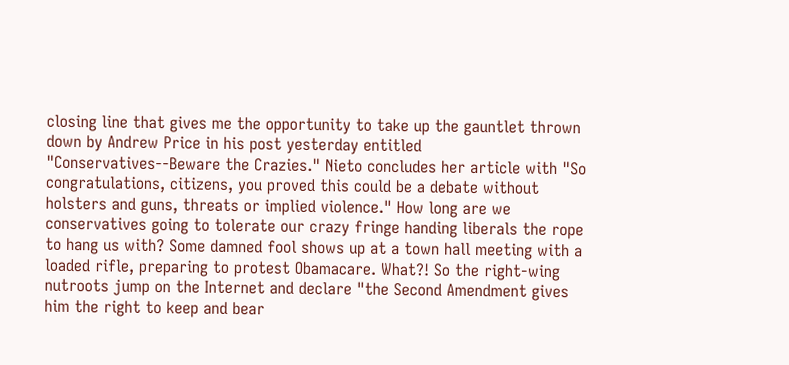closing line that gives me the opportunity to take up the gauntlet thrown down by Andrew Price in his post yesterday entitled "Conservatives--Beware the Crazies." Nieto concludes her article with "So congratulations, citizens, you proved this could be a debate without holsters and guns, threats or implied violence." How long are we conservatives going to tolerate our crazy fringe handing liberals the rope to hang us with? Some damned fool shows up at a town hall meeting with a loaded rifle, preparing to protest Obamacare. What?! So the right-wing nutroots jump on the Internet and declare "the Second Amendment gives him the right to keep and bear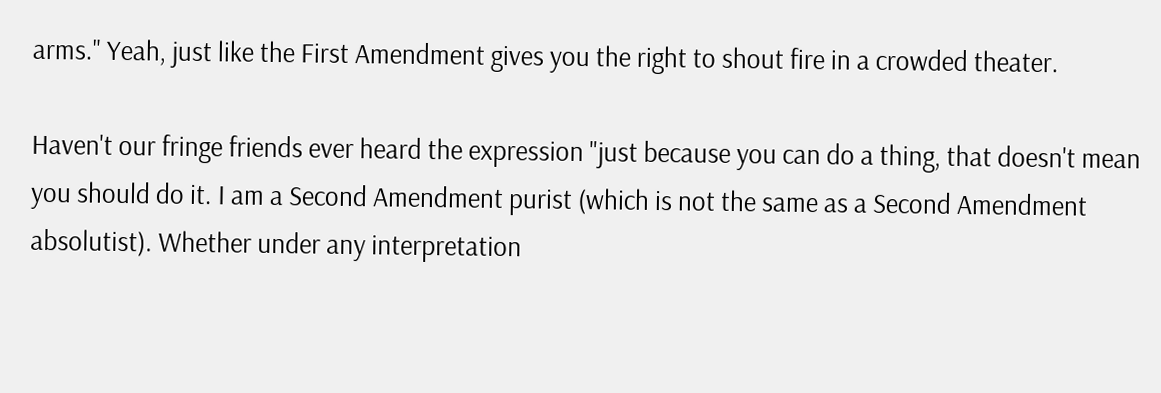arms." Yeah, just like the First Amendment gives you the right to shout fire in a crowded theater.

Haven't our fringe friends ever heard the expression "just because you can do a thing, that doesn't mean you should do it. I am a Second Amendment purist (which is not the same as a Second Amendment absolutist). Whether under any interpretation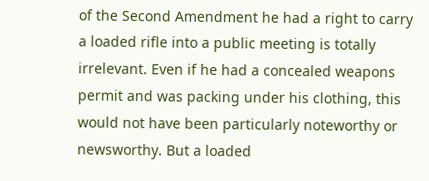of the Second Amendment he had a right to carry a loaded rifle into a public meeting is totally irrelevant. Even if he had a concealed weapons permit and was packing under his clothing, this would not have been particularly noteworthy or newsworthy. But a loaded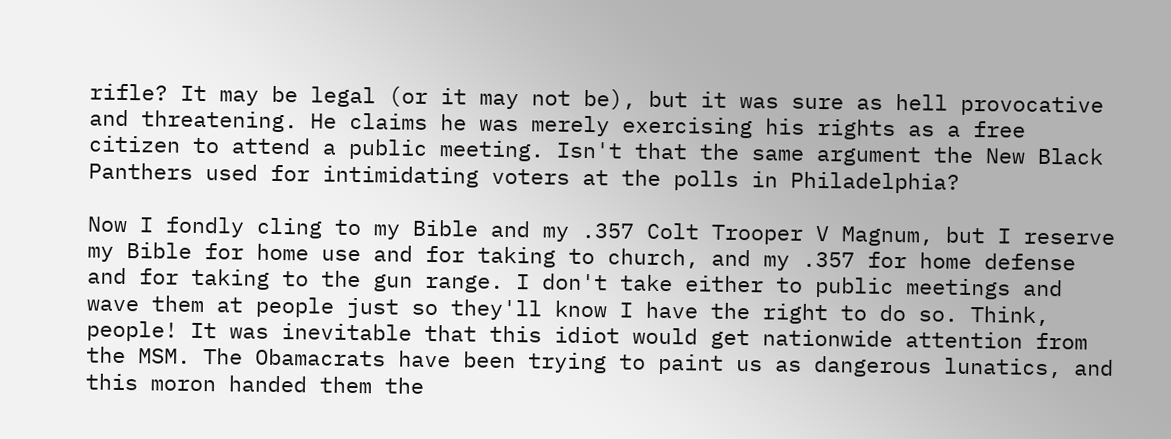rifle? It may be legal (or it may not be), but it was sure as hell provocative and threatening. He claims he was merely exercising his rights as a free citizen to attend a public meeting. Isn't that the same argument the New Black Panthers used for intimidating voters at the polls in Philadelphia?

Now I fondly cling to my Bible and my .357 Colt Trooper V Magnum, but I reserve my Bible for home use and for taking to church, and my .357 for home defense and for taking to the gun range. I don't take either to public meetings and wave them at people just so they'll know I have the right to do so. Think, people! It was inevitable that this idiot would get nationwide attention from the MSM. The Obamacrats have been trying to paint us as dangerous lunatics, and this moron handed them the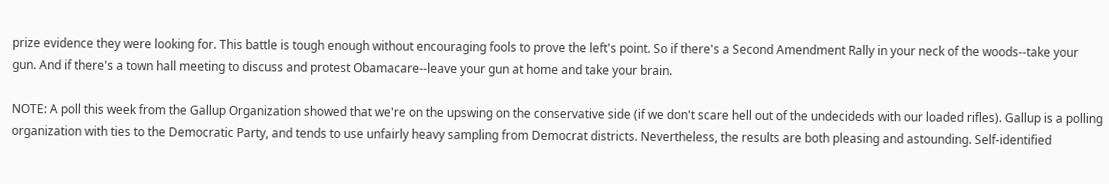prize evidence they were looking for. This battle is tough enough without encouraging fools to prove the left's point. So if there's a Second Amendment Rally in your neck of the woods--take your gun. And if there's a town hall meeting to discuss and protest Obamacare--leave your gun at home and take your brain.

NOTE: A poll this week from the Gallup Organization showed that we're on the upswing on the conservative side (if we don't scare hell out of the undecideds with our loaded rifles). Gallup is a polling organization with ties to the Democratic Party, and tends to use unfairly heavy sampling from Democrat districts. Nevertheless, the results are both pleasing and astounding. Self-identified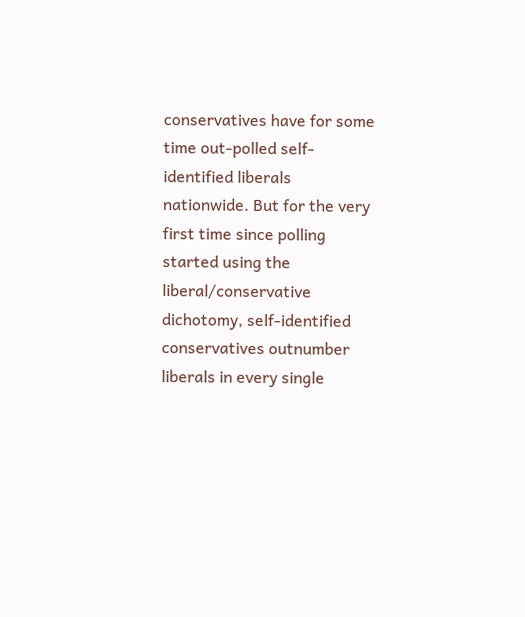conservatives have for some time out-polled self-identified liberals nationwide. But for the very first time since polling started using the liberal/conservative dichotomy, self-identified conservatives outnumber liberals in every single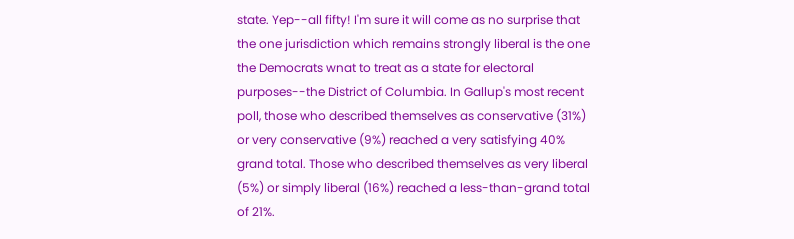state. Yep--all fifty! I'm sure it will come as no surprise that the one jurisdiction which remains strongly liberal is the one the Democrats wnat to treat as a state for electoral purposes--the District of Columbia. In Gallup's most recent poll, those who described themselves as conservative (31%) or very conservative (9%) reached a very satisfying 40% grand total. Those who described themselves as very liberal (5%) or simply liberal (16%) reached a less-than-grand total of 21%.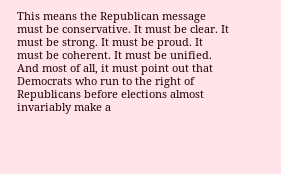This means the Republican message must be conservative. It must be clear. It must be strong. It must be proud. It must be coherent. It must be unified. And most of all, it must point out that Democrats who run to the right of Republicans before elections almost invariably make a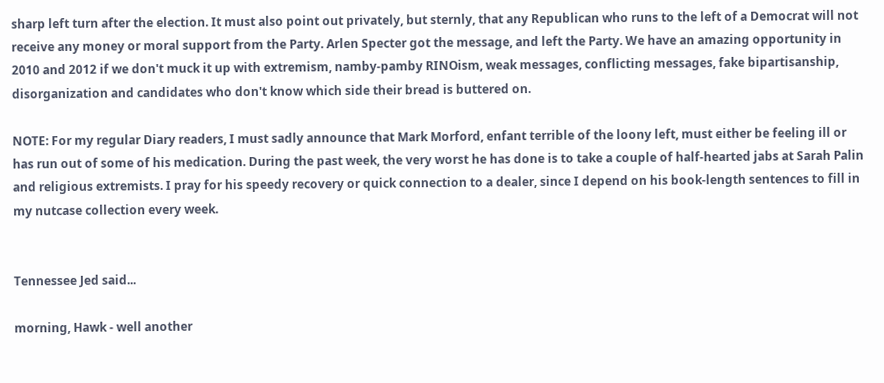sharp left turn after the election. It must also point out privately, but sternly, that any Republican who runs to the left of a Democrat will not receive any money or moral support from the Party. Arlen Specter got the message, and left the Party. We have an amazing opportunity in 2010 and 2012 if we don't muck it up with extremism, namby-pamby RINOism, weak messages, conflicting messages, fake bipartisanship, disorganization and candidates who don't know which side their bread is buttered on.

NOTE: For my regular Diary readers, I must sadly announce that Mark Morford, enfant terrible of the loony left, must either be feeling ill or has run out of some of his medication. During the past week, the very worst he has done is to take a couple of half-hearted jabs at Sarah Palin and religious extremists. I pray for his speedy recovery or quick connection to a dealer, since I depend on his book-length sentences to fill in my nutcase collection every week.


Tennessee Jed said...

morning, Hawk - well another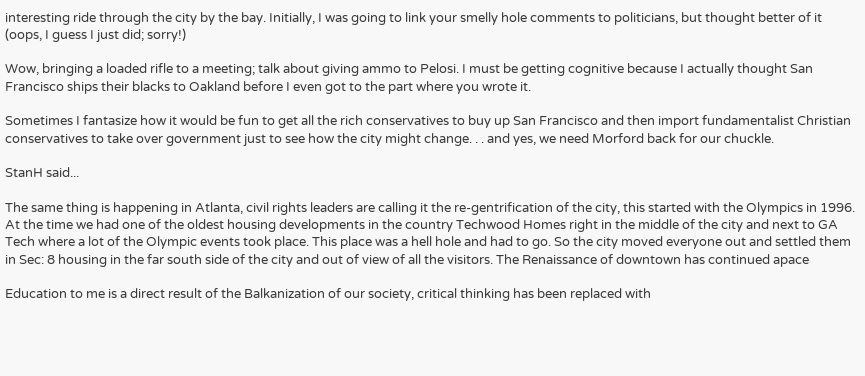interesting ride through the city by the bay. Initially, I was going to link your smelly hole comments to politicians, but thought better of it (oops, I guess I just did; sorry!)

Wow, bringing a loaded rifle to a meeting; talk about giving ammo to Pelosi. I must be getting cognitive because I actually thought San Francisco ships their blacks to Oakland before I even got to the part where you wrote it.

Sometimes I fantasize how it would be fun to get all the rich conservatives to buy up San Francisco and then import fundamentalist Christian conservatives to take over government just to see how the city might change. . . and yes, we need Morford back for our chuckle.

StanH said...

The same thing is happening in Atlanta, civil rights leaders are calling it the re-gentrification of the city, this started with the Olympics in 1996. At the time we had one of the oldest housing developments in the country Techwood Homes right in the middle of the city and next to GA Tech where a lot of the Olympic events took place. This place was a hell hole and had to go. So the city moved everyone out and settled them in Sec: 8 housing in the far south side of the city and out of view of all the visitors. The Renaissance of downtown has continued apace

Education to me is a direct result of the Balkanization of our society, critical thinking has been replaced with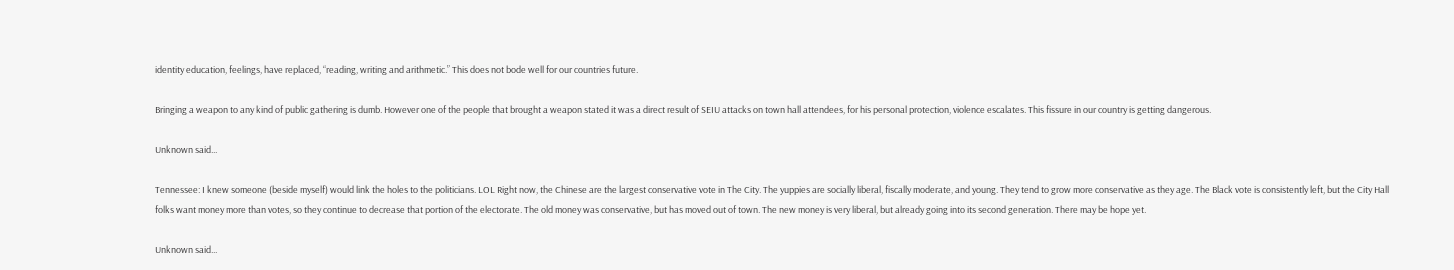identity education, feelings, have replaced, “reading, writing and arithmetic.” This does not bode well for our countries future.

Bringing a weapon to any kind of public gathering is dumb. However one of the people that brought a weapon stated it was a direct result of SEIU attacks on town hall attendees, for his personal protection, violence escalates. This fissure in our country is getting dangerous.

Unknown said...

Tennessee: I knew someone (beside myself) would link the holes to the politicians. LOL Right now, the Chinese are the largest conservative vote in The City. The yuppies are socially liberal, fiscally moderate, and young. They tend to grow more conservative as they age. The Black vote is consistently left, but the City Hall folks want money more than votes, so they continue to decrease that portion of the electorate. The old money was conservative, but has moved out of town. The new money is very liberal, but already going into its second generation. There may be hope yet.

Unknown said...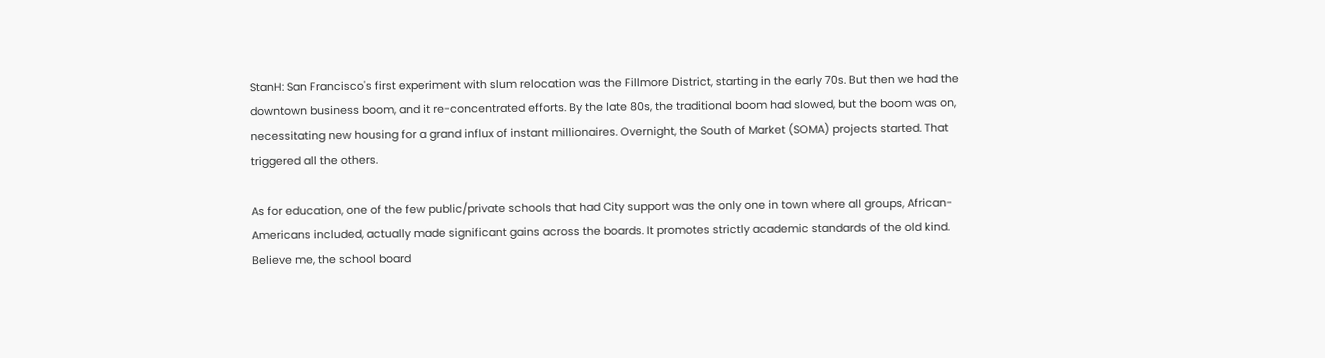StanH: San Francisco's first experiment with slum relocation was the Fillmore District, starting in the early 70s. But then we had the downtown business boom, and it re-concentrated efforts. By the late 80s, the traditional boom had slowed, but the boom was on, necessitating new housing for a grand influx of instant millionaires. Overnight, the South of Market (SOMA) projects started. That triggered all the others.

As for education, one of the few public/private schools that had City support was the only one in town where all groups, African-Americans included, actually made significant gains across the boards. It promotes strictly academic standards of the old kind. Believe me, the school board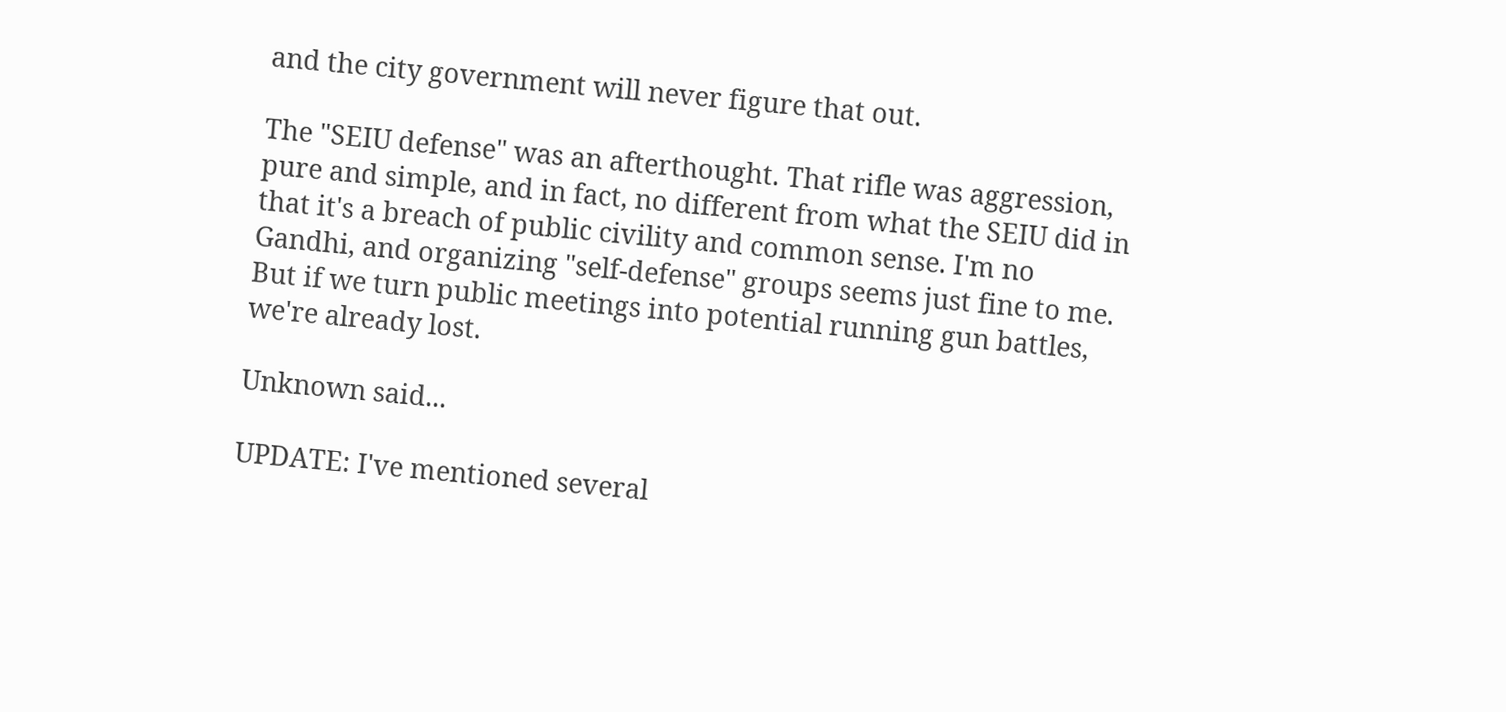and the city government will never figure that out.

The "SEIU defense" was an afterthought. That rifle was aggression, pure and simple, and in fact, no different from what the SEIU did in that it's a breach of public civility and common sense. I'm no Gandhi, and organizing "self-defense" groups seems just fine to me. But if we turn public meetings into potential running gun battles, we're already lost.

Unknown said...

UPDATE: I've mentioned several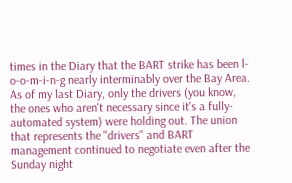times in the Diary that the BART strike has been l-o-o-m-i-n-g nearly interminably over the Bay Area. As of my last Diary, only the drivers (you know, the ones who aren't necessary since it's a fully-automated system) were holding out. The union that represents the "drivers" and BART management continued to negotiate even after the Sunday night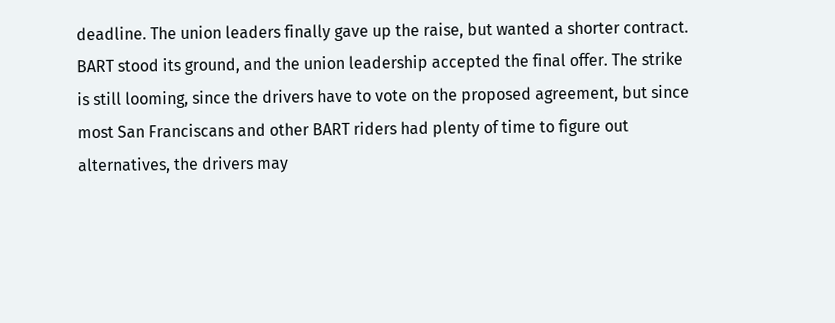deadline. The union leaders finally gave up the raise, but wanted a shorter contract. BART stood its ground, and the union leadership accepted the final offer. The strike is still looming, since the drivers have to vote on the proposed agreement, but since most San Franciscans and other BART riders had plenty of time to figure out alternatives, the drivers may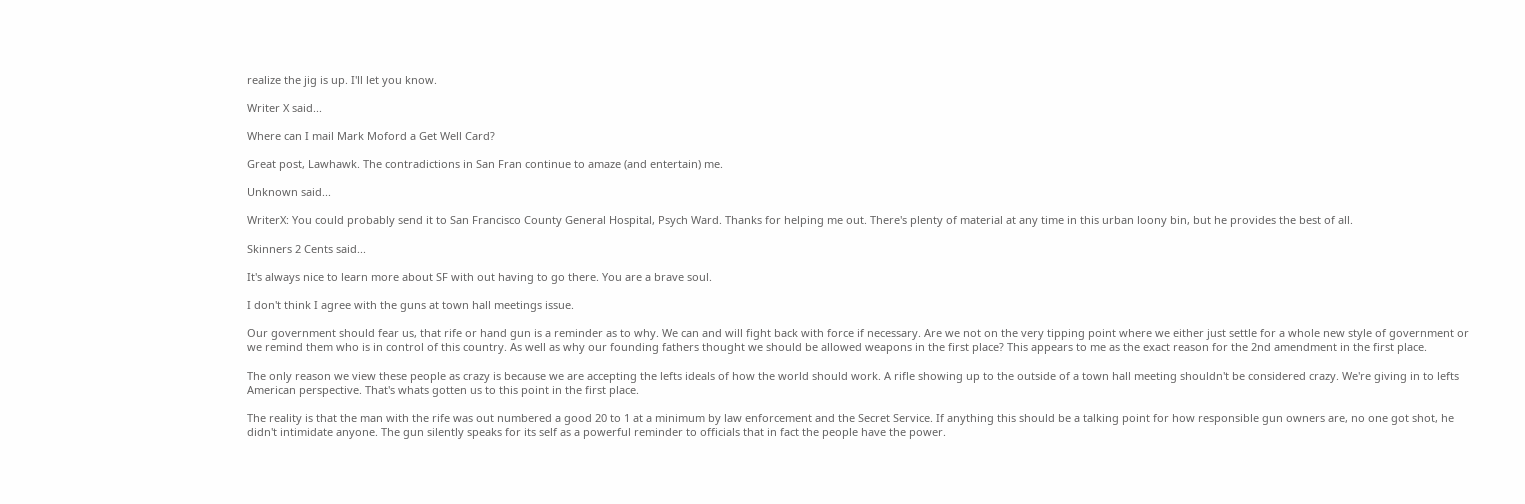realize the jig is up. I'll let you know.

Writer X said...

Where can I mail Mark Moford a Get Well Card?

Great post, Lawhawk. The contradictions in San Fran continue to amaze (and entertain) me.

Unknown said...

WriterX: You could probably send it to San Francisco County General Hospital, Psych Ward. Thanks for helping me out. There's plenty of material at any time in this urban loony bin, but he provides the best of all.

Skinners 2 Cents said...

It's always nice to learn more about SF with out having to go there. You are a brave soul.

I don't think I agree with the guns at town hall meetings issue.

Our government should fear us, that rife or hand gun is a reminder as to why. We can and will fight back with force if necessary. Are we not on the very tipping point where we either just settle for a whole new style of government or we remind them who is in control of this country. As well as why our founding fathers thought we should be allowed weapons in the first place? This appears to me as the exact reason for the 2nd amendment in the first place.

The only reason we view these people as crazy is because we are accepting the lefts ideals of how the world should work. A rifle showing up to the outside of a town hall meeting shouldn't be considered crazy. We're giving in to lefts American perspective. That's whats gotten us to this point in the first place.

The reality is that the man with the rife was out numbered a good 20 to 1 at a minimum by law enforcement and the Secret Service. If anything this should be a talking point for how responsible gun owners are, no one got shot, he didn't intimidate anyone. The gun silently speaks for its self as a powerful reminder to officials that in fact the people have the power.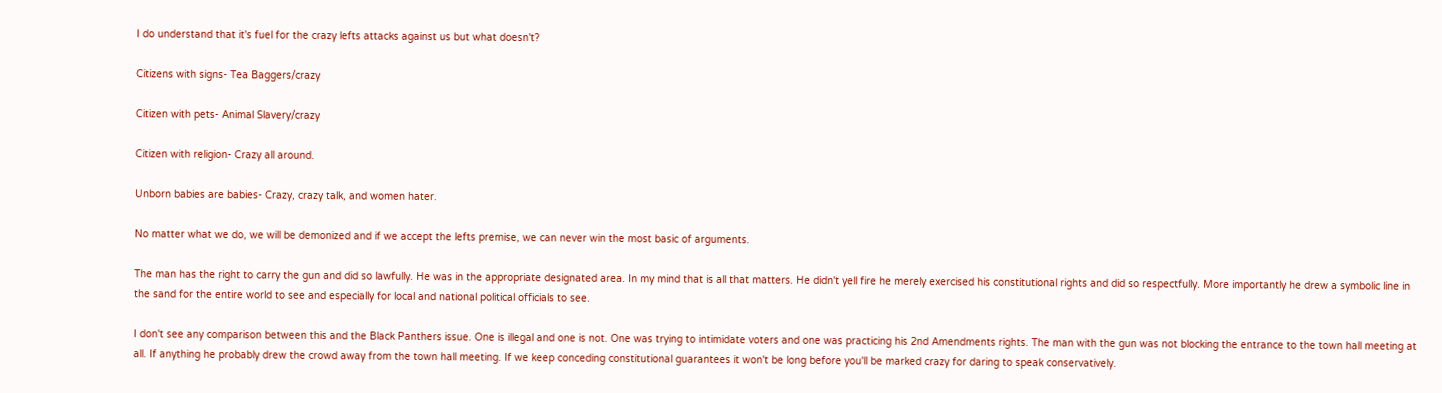I do understand that it's fuel for the crazy lefts attacks against us but what doesn't?

Citizens with signs- Tea Baggers/crazy

Citizen with pets- Animal Slavery/crazy

Citizen with religion- Crazy all around.

Unborn babies are babies- Crazy, crazy talk, and women hater.

No matter what we do, we will be demonized and if we accept the lefts premise, we can never win the most basic of arguments.

The man has the right to carry the gun and did so lawfully. He was in the appropriate designated area. In my mind that is all that matters. He didn't yell fire he merely exercised his constitutional rights and did so respectfully. More importantly he drew a symbolic line in the sand for the entire world to see and especially for local and national political officials to see.

I don't see any comparison between this and the Black Panthers issue. One is illegal and one is not. One was trying to intimidate voters and one was practicing his 2nd Amendments rights. The man with the gun was not blocking the entrance to the town hall meeting at all. If anything he probably drew the crowd away from the town hall meeting. If we keep conceding constitutional guarantees it won't be long before you'll be marked crazy for daring to speak conservatively.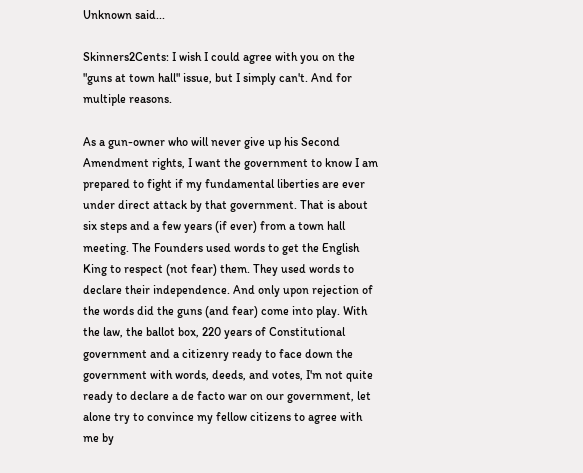Unknown said...

Skinners2Cents: I wish I could agree with you on the "guns at town hall" issue, but I simply can't. And for multiple reasons.

As a gun-owner who will never give up his Second Amendment rights, I want the government to know I am prepared to fight if my fundamental liberties are ever under direct attack by that government. That is about six steps and a few years (if ever) from a town hall meeting. The Founders used words to get the English King to respect (not fear) them. They used words to declare their independence. And only upon rejection of the words did the guns (and fear) come into play. With the law, the ballot box, 220 years of Constitutional government and a citizenry ready to face down the government with words, deeds, and votes, I'm not quite ready to declare a de facto war on our government, let alone try to convince my fellow citizens to agree with me by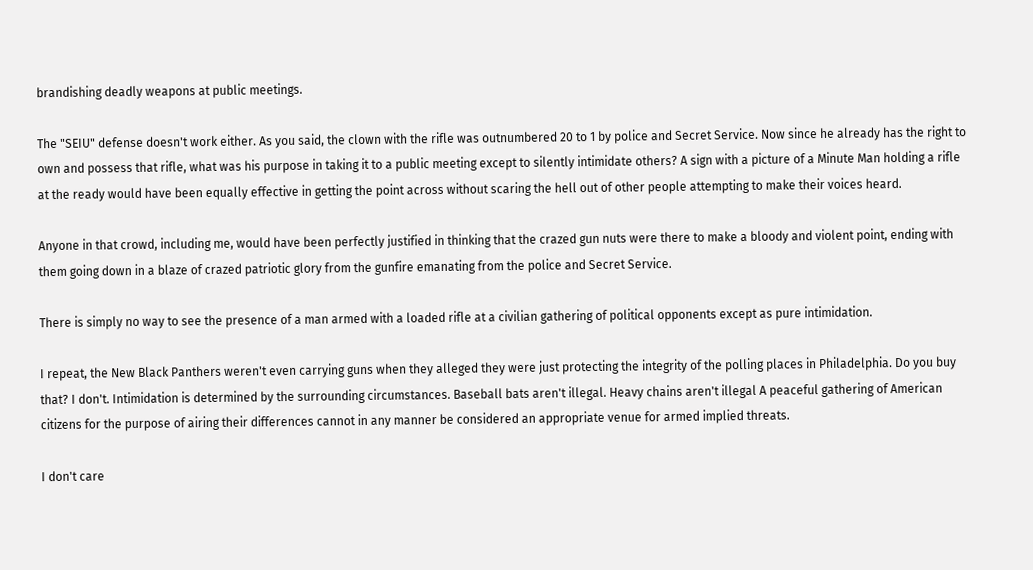brandishing deadly weapons at public meetings.

The "SEIU" defense doesn't work either. As you said, the clown with the rifle was outnumbered 20 to 1 by police and Secret Service. Now since he already has the right to own and possess that rifle, what was his purpose in taking it to a public meeting except to silently intimidate others? A sign with a picture of a Minute Man holding a rifle at the ready would have been equally effective in getting the point across without scaring the hell out of other people attempting to make their voices heard.

Anyone in that crowd, including me, would have been perfectly justified in thinking that the crazed gun nuts were there to make a bloody and violent point, ending with them going down in a blaze of crazed patriotic glory from the gunfire emanating from the police and Secret Service.

There is simply no way to see the presence of a man armed with a loaded rifle at a civilian gathering of political opponents except as pure intimidation.

I repeat, the New Black Panthers weren't even carrying guns when they alleged they were just protecting the integrity of the polling places in Philadelphia. Do you buy that? I don't. Intimidation is determined by the surrounding circumstances. Baseball bats aren't illegal. Heavy chains aren't illegal A peaceful gathering of American citizens for the purpose of airing their differences cannot in any manner be considered an appropriate venue for armed implied threats.

I don't care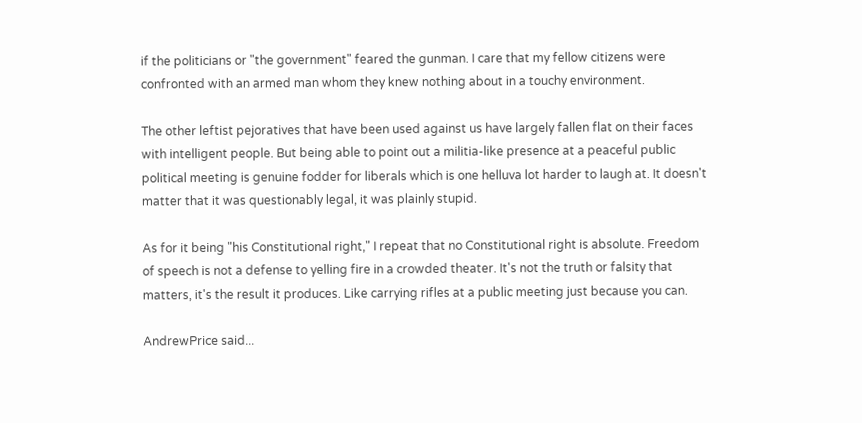if the politicians or "the government" feared the gunman. I care that my fellow citizens were confronted with an armed man whom they knew nothing about in a touchy environment.

The other leftist pejoratives that have been used against us have largely fallen flat on their faces with intelligent people. But being able to point out a militia-like presence at a peaceful public political meeting is genuine fodder for liberals which is one helluva lot harder to laugh at. It doesn't matter that it was questionably legal, it was plainly stupid.

As for it being "his Constitutional right," I repeat that no Constitutional right is absolute. Freedom of speech is not a defense to yelling fire in a crowded theater. It's not the truth or falsity that matters, it's the result it produces. Like carrying rifles at a public meeting just because you can.

AndrewPrice said...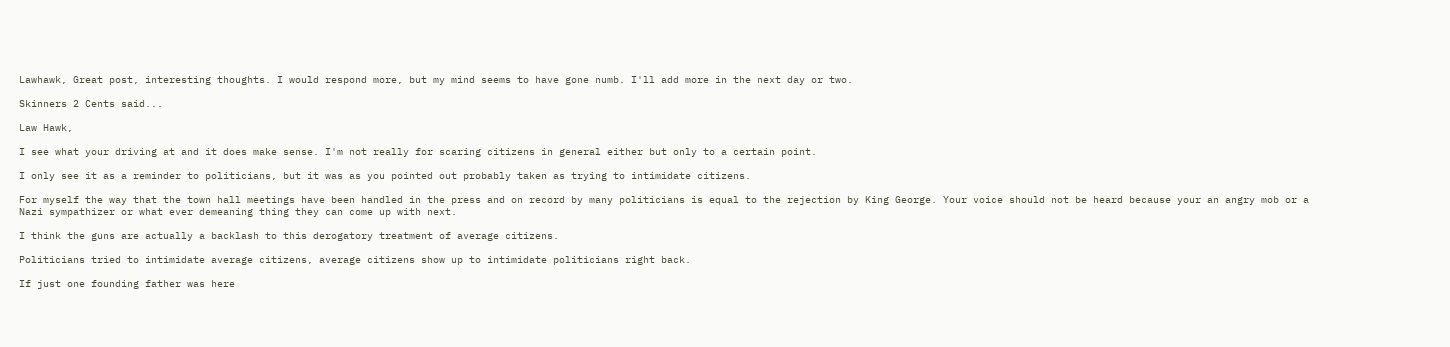Lawhawk, Great post, interesting thoughts. I would respond more, but my mind seems to have gone numb. I'll add more in the next day or two.

Skinners 2 Cents said...

Law Hawk,

I see what your driving at and it does make sense. I'm not really for scaring citizens in general either but only to a certain point.

I only see it as a reminder to politicians, but it was as you pointed out probably taken as trying to intimidate citizens.

For myself the way that the town hall meetings have been handled in the press and on record by many politicians is equal to the rejection by King George. Your voice should not be heard because your an angry mob or a Nazi sympathizer or what ever demeaning thing they can come up with next.

I think the guns are actually a backlash to this derogatory treatment of average citizens.

Politicians tried to intimidate average citizens, average citizens show up to intimidate politicians right back.

If just one founding father was here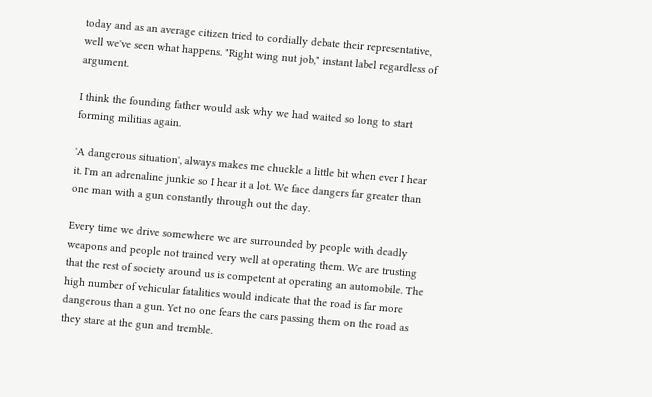today and as an average citizen tried to cordially debate their representative, well we've seen what happens. "Right wing nut job," instant label regardless of argument.

I think the founding father would ask why we had waited so long to start forming militias again.

'A dangerous situation', always makes me chuckle a little bit when ever I hear it. I'm an adrenaline junkie so I hear it a lot. We face dangers far greater than one man with a gun constantly through out the day.

Every time we drive somewhere we are surrounded by people with deadly weapons and people not trained very well at operating them. We are trusting that the rest of society around us is competent at operating an automobile. The high number of vehicular fatalities would indicate that the road is far more dangerous than a gun. Yet no one fears the cars passing them on the road as they stare at the gun and tremble.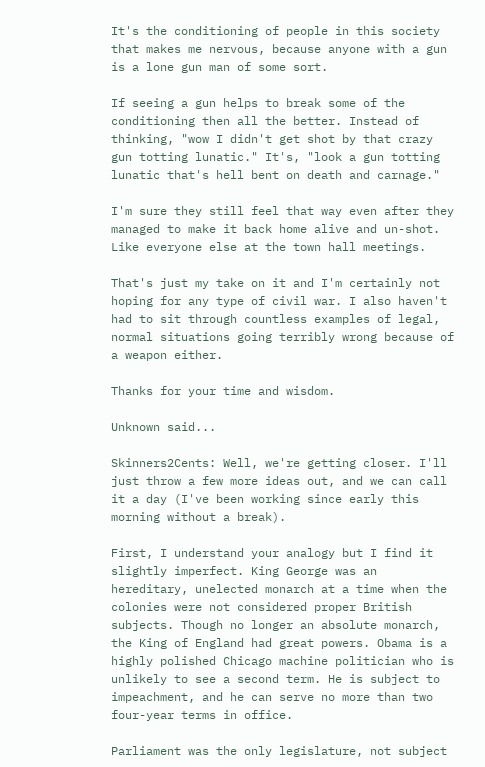It's the conditioning of people in this society that makes me nervous, because anyone with a gun is a lone gun man of some sort.

If seeing a gun helps to break some of the conditioning then all the better. Instead of thinking, "wow I didn't get shot by that crazy gun totting lunatic." It's, "look a gun totting lunatic that's hell bent on death and carnage."

I'm sure they still feel that way even after they managed to make it back home alive and un-shot. Like everyone else at the town hall meetings.

That's just my take on it and I'm certainly not hoping for any type of civil war. I also haven't had to sit through countless examples of legal, normal situations going terribly wrong because of a weapon either.

Thanks for your time and wisdom.

Unknown said...

Skinners2Cents: Well, we're getting closer. I'll just throw a few more ideas out, and we can call it a day (I've been working since early this morning without a break).

First, I understand your analogy but I find it slightly imperfect. King George was an hereditary, unelected monarch at a time when the colonies were not considered proper British subjects. Though no longer an absolute monarch, the King of England had great powers. Obama is a highly polished Chicago machine politician who is unlikely to see a second term. He is subject to impeachment, and he can serve no more than two four-year terms in office.

Parliament was the only legislature, not subject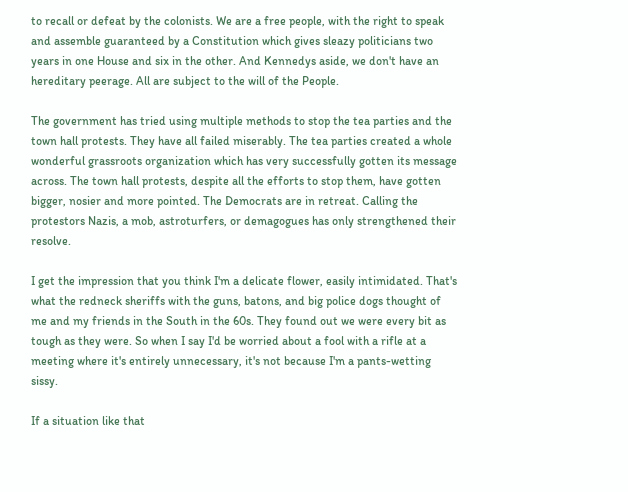to recall or defeat by the colonists. We are a free people, with the right to speak and assemble guaranteed by a Constitution which gives sleazy politicians two years in one House and six in the other. And Kennedys aside, we don't have an hereditary peerage. All are subject to the will of the People.

The government has tried using multiple methods to stop the tea parties and the town hall protests. They have all failed miserably. The tea parties created a whole wonderful grassroots organization which has very successfully gotten its message across. The town hall protests, despite all the efforts to stop them, have gotten bigger, nosier and more pointed. The Democrats are in retreat. Calling the protestors Nazis, a mob, astroturfers, or demagogues has only strengthened their resolve.

I get the impression that you think I'm a delicate flower, easily intimidated. That's what the redneck sheriffs with the guns, batons, and big police dogs thought of me and my friends in the South in the 60s. They found out we were every bit as tough as they were. So when I say I'd be worried about a fool with a rifle at a meeting where it's entirely unnecessary, it's not because I'm a pants-wetting sissy.

If a situation like that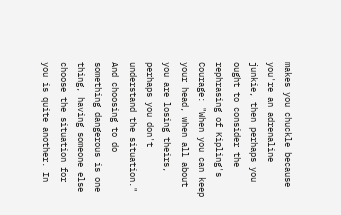makes you chuckle because you're an adrenaline junkie, then perhaps you ought to consider the rephrasing of Kipling's Courage: "When you can keep your head, when all about you are losing theirs, perhaps you don't understand the situation." And choosing to do something dangerous is one thing, having someone else choose the situation for you is quite another. In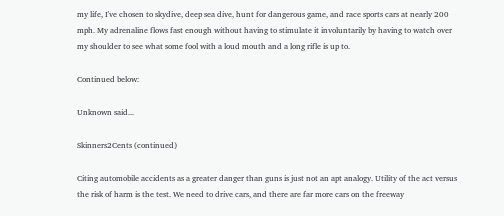my life, I've chosen to skydive, deep sea dive, hunt for dangerous game, and race sports cars at nearly 200 mph. My adrenaline flows fast enough without having to stimulate it involuntarily by having to watch over my shoulder to see what some fool with a loud mouth and a long rifle is up to.

Continued below:

Unknown said...

Skinners2Cents (continued)

Citing automobile accidents as a greater danger than guns is just not an apt analogy. Utility of the act versus the risk of harm is the test. We need to drive cars, and there are far more cars on the freeway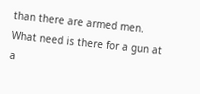than there are armed men. What need is there for a gun at a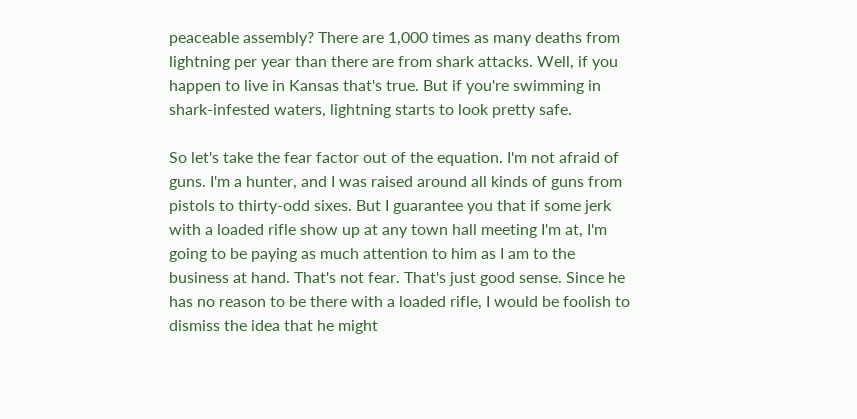peaceable assembly? There are 1,000 times as many deaths from lightning per year than there are from shark attacks. Well, if you happen to live in Kansas that's true. But if you're swimming in shark-infested waters, lightning starts to look pretty safe.

So let's take the fear factor out of the equation. I'm not afraid of guns. I'm a hunter, and I was raised around all kinds of guns from pistols to thirty-odd sixes. But I guarantee you that if some jerk with a loaded rifle show up at any town hall meeting I'm at, I'm going to be paying as much attention to him as I am to the business at hand. That's not fear. That's just good sense. Since he has no reason to be there with a loaded rifle, I would be foolish to dismiss the idea that he might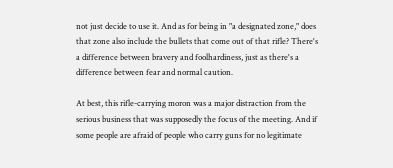not just decide to use it. And as for being in "a designated zone," does that zone also include the bullets that come out of that rifle? There's a difference between bravery and foolhardiness, just as there's a difference between fear and normal caution.

At best, this rifle-carrying moron was a major distraction from the serious business that was supposedly the focus of the meeting. And if some people are afraid of people who carry guns for no legitimate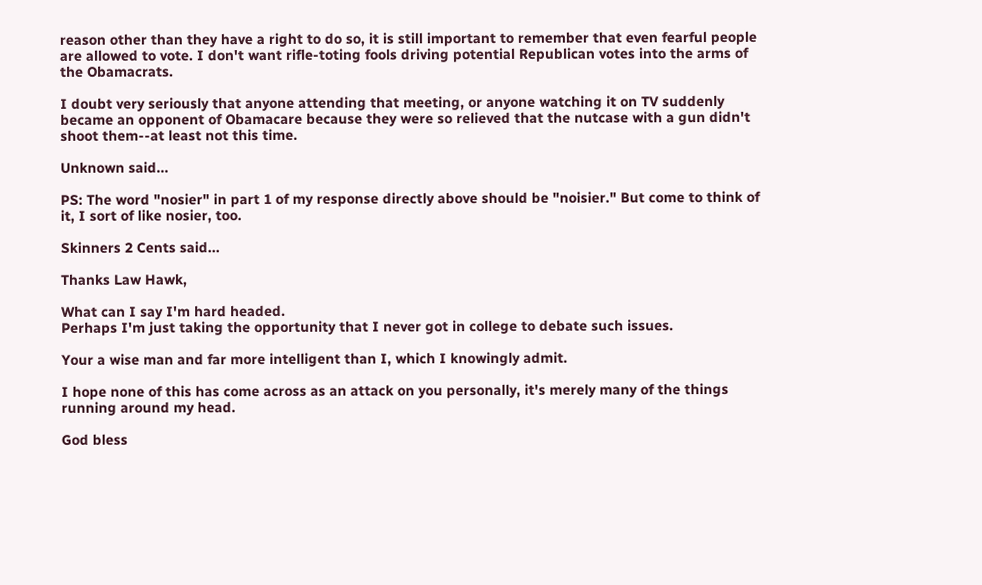reason other than they have a right to do so, it is still important to remember that even fearful people are allowed to vote. I don't want rifle-toting fools driving potential Republican votes into the arms of the Obamacrats.

I doubt very seriously that anyone attending that meeting, or anyone watching it on TV suddenly became an opponent of Obamacare because they were so relieved that the nutcase with a gun didn't shoot them--at least not this time.

Unknown said...

PS: The word "nosier" in part 1 of my response directly above should be "noisier." But come to think of it, I sort of like nosier, too.

Skinners 2 Cents said...

Thanks Law Hawk,

What can I say I'm hard headed.
Perhaps I'm just taking the opportunity that I never got in college to debate such issues.

Your a wise man and far more intelligent than I, which I knowingly admit.

I hope none of this has come across as an attack on you personally, it's merely many of the things running around my head.

God bless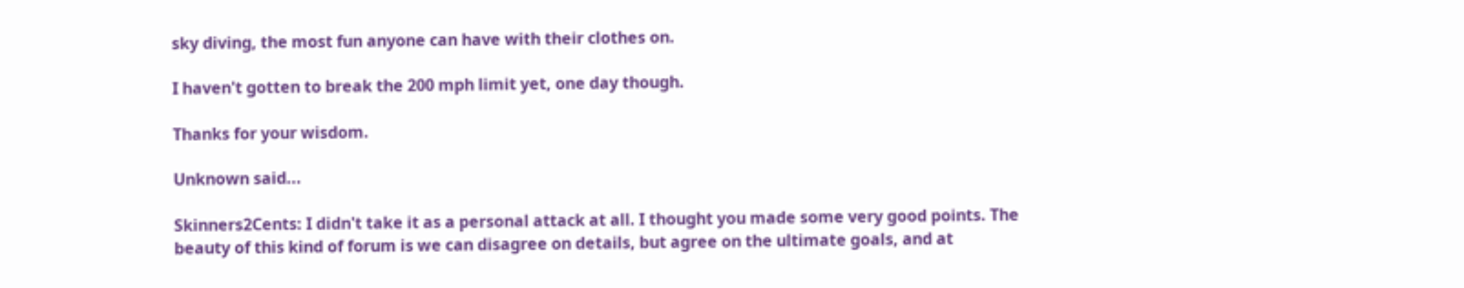sky diving, the most fun anyone can have with their clothes on.

I haven't gotten to break the 200 mph limit yet, one day though.

Thanks for your wisdom.

Unknown said...

Skinners2Cents: I didn't take it as a personal attack at all. I thought you made some very good points. The beauty of this kind of forum is we can disagree on details, but agree on the ultimate goals, and at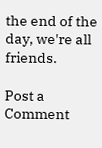the end of the day, we're all friends.

Post a Comment